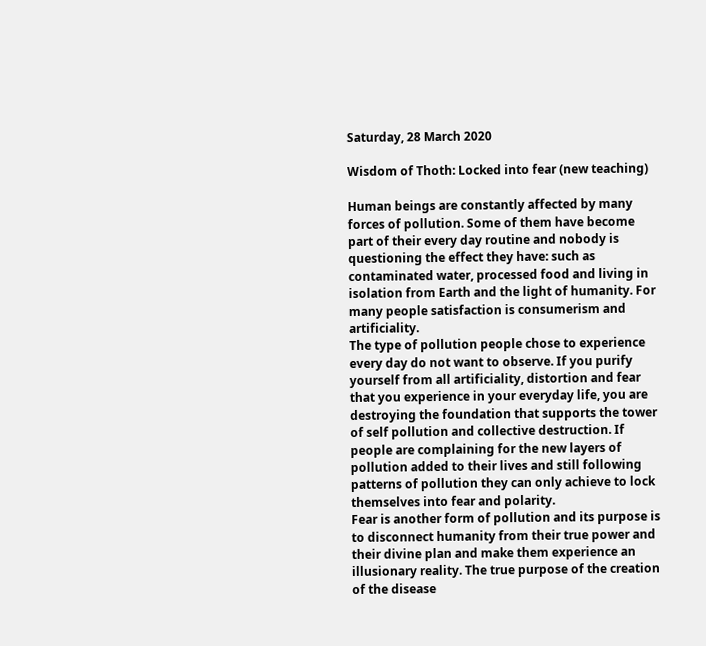Saturday, 28 March 2020

Wisdom of Thoth: Locked into fear (new teaching)

Human beings are constantly affected by many forces of pollution. Some of them have become part of their every day routine and nobody is questioning the effect they have: such as contaminated water, processed food and living in isolation from Earth and the light of humanity. For many people satisfaction is consumerism and artificiality.
The type of pollution people chose to experience every day do not want to observe. If you purify yourself from all artificiality, distortion and fear that you experience in your everyday life, you are destroying the foundation that supports the tower of self pollution and collective destruction. If people are complaining for the new layers of pollution added to their lives and still following patterns of pollution they can only achieve to lock themselves into fear and polarity.
Fear is another form of pollution and its purpose is to disconnect humanity from their true power and their divine plan and make them experience an illusionary reality. The true purpose of the creation of the disease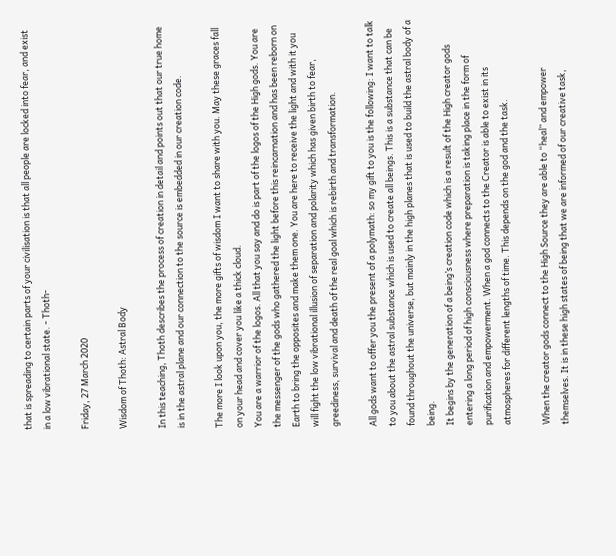that is spreading to certain parts of your civilisation is that all people are locked into fear, and exist in a low vibrational state. - Thoth-

Friday, 27 March 2020

Wisdom of Thoth: Astral Body

In this teaching, Thoth describes the process of creation in detail and points out that our true home is in the astral plane and our connection to the source is embedded in our creation code.

The more I look upon you, the more gifts of wisdom I want to share with you. May these graces fall on your head and cover you like a thick cloud.
You are a warrior of the logos. All that you say and do is part of the logos of the High gods. You are the messenger of the gods who gathered the light before this reincarnation and has been reborn on Earth to bring the opposites and make them one. You are here to receive the light and with it you will fight the low vibrational illusion of separation and polarity which has given birth to fear, greediness, survival and death of the real goal which is rebirth and transformation.

All gods want to offer you the present of a polymath: so my gift to you is the following: I want to talk to you about the astral substance which is used to create all beings. This is a substance that can be found throughout the universe, but mainly in the high planes that is used to build the astral body of a being.
It begins by the generation of a being’s creation code which is a result of the High creator gods entering a long period of high consciousness where preparation is taking place in the form of purification and empowerment. When a god connects to the Creator is able to exist in its atmospheres for different lengths of time. This depends on the god and the task.

When the creator gods connect to the High Source they are able to “heal” and empower themselves. It is in these high states of being that we are informed of our creative task,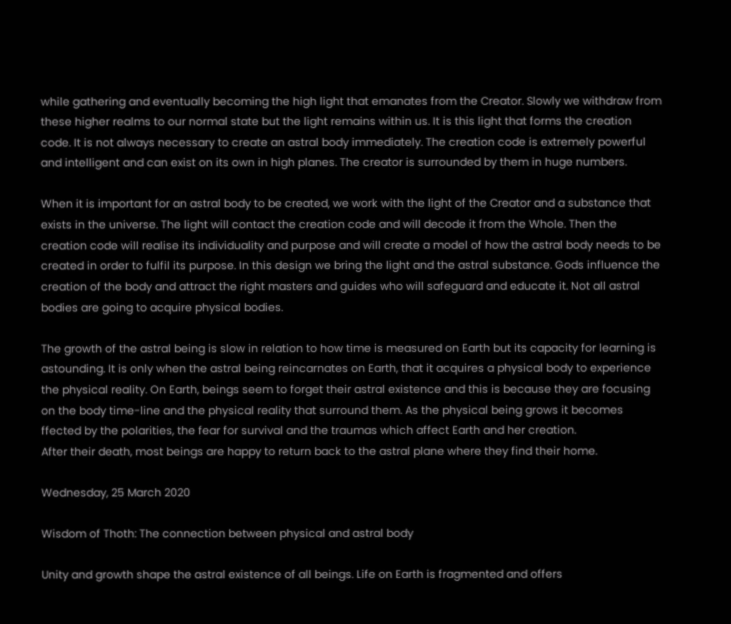while gathering and eventually becoming the high light that emanates from the Creator. Slowly we withdraw from these higher realms to our normal state but the light remains within us. It is this light that forms the creation code. It is not always necessary to create an astral body immediately. The creation code is extremely powerful and intelligent and can exist on its own in high planes. The creator is surrounded by them in huge numbers.

When it is important for an astral body to be created, we work with the light of the Creator and a substance that exists in the universe. The light will contact the creation code and will decode it from the Whole. Then the creation code will realise its individuality and purpose and will create a model of how the astral body needs to be created in order to fulfil its purpose. In this design we bring the light and the astral substance. Gods influence the creation of the body and attract the right masters and guides who will safeguard and educate it. Not all astral bodies are going to acquire physical bodies.

The growth of the astral being is slow in relation to how time is measured on Earth but its capacity for learning is astounding. It is only when the astral being reincarnates on Earth, that it acquires a physical body to experience the physical reality. On Earth, beings seem to forget their astral existence and this is because they are focusing on the body time-line and the physical reality that surround them. As the physical being grows it becomes ffected by the polarities, the fear for survival and the traumas which affect Earth and her creation.
After their death, most beings are happy to return back to the astral plane where they find their home.

Wednesday, 25 March 2020

Wisdom of Thoth: The connection between physical and astral body

Unity and growth shape the astral existence of all beings. Life on Earth is fragmented and offers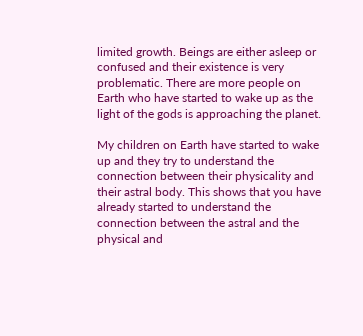limited growth. Beings are either asleep or confused and their existence is very problematic. There are more people on Earth who have started to wake up as the light of the gods is approaching the planet.

My children on Earth have started to wake up and they try to understand the connection between their physicality and their astral body. This shows that you have already started to understand the connection between the astral and the physical and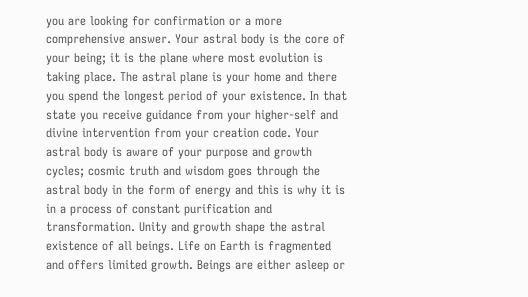you are looking for confirmation or a more comprehensive answer. Your astral body is the core of your being; it is the plane where most evolution is taking place. The astral plane is your home and there you spend the longest period of your existence. In that state you receive guidance from your higher-self and divine intervention from your creation code. Your astral body is aware of your purpose and growth cycles; cosmic truth and wisdom goes through the astral body in the form of energy and this is why it is in a process of constant purification and transformation. Unity and growth shape the astral existence of all beings. Life on Earth is fragmented and offers limited growth. Beings are either asleep or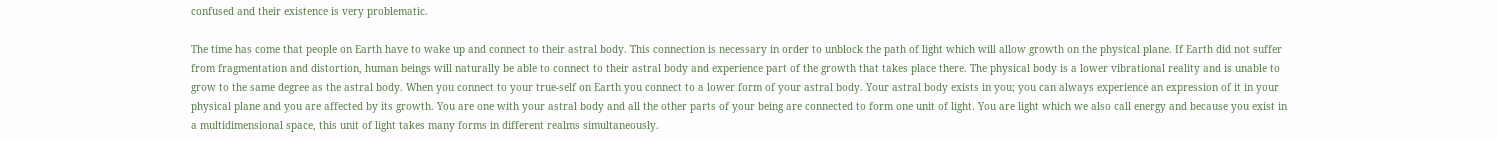confused and their existence is very problematic.

The time has come that people on Earth have to wake up and connect to their astral body. This connection is necessary in order to unblock the path of light which will allow growth on the physical plane. If Earth did not suffer from fragmentation and distortion, human beings will naturally be able to connect to their astral body and experience part of the growth that takes place there. The physical body is a lower vibrational reality and is unable to grow to the same degree as the astral body. When you connect to your true-self on Earth you connect to a lower form of your astral body. Your astral body exists in you; you can always experience an expression of it in your physical plane and you are affected by its growth. You are one with your astral body and all the other parts of your being are connected to form one unit of light. You are light which we also call energy and because you exist in a multidimensional space, this unit of light takes many forms in different realms simultaneously.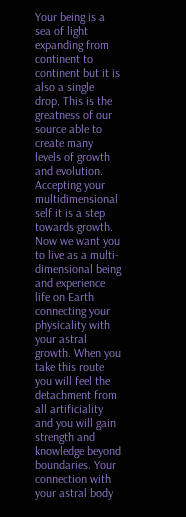Your being is a sea of light expanding from continent to continent but it is also a single drop. This is the greatness of our source able to create many levels of growth and evolution. Accepting your multidimensional self it is a step towards growth. Now we want you to live as a multi-dimensional being and experience life on Earth connecting your physicality with your astral growth. When you take this route you will feel the detachment from all artificiality and you will gain strength and knowledge beyond boundaries. Your connection with your astral body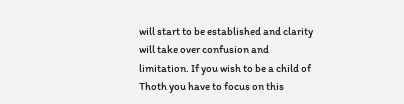will start to be established and clarity will take over confusion and limitation. If you wish to be a child of Thoth you have to focus on this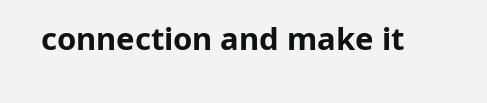connection and make it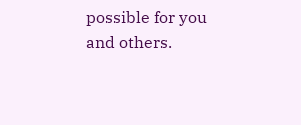possible for you and others.